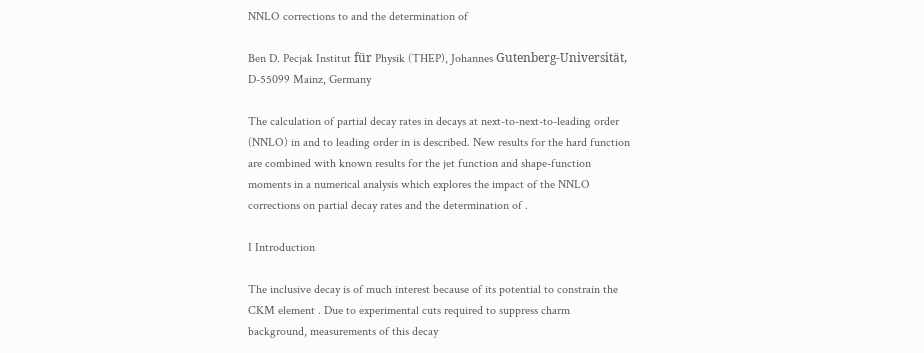NNLO corrections to and the determination of

Ben D. Pecjak Institut für Physik (THEP), Johannes Gutenberg-Universität, D-55099 Mainz, Germany

The calculation of partial decay rates in decays at next-to-next-to-leading order (NNLO) in and to leading order in is described. New results for the hard function are combined with known results for the jet function and shape-function moments in a numerical analysis which explores the impact of the NNLO corrections on partial decay rates and the determination of .

I Introduction

The inclusive decay is of much interest because of its potential to constrain the CKM element . Due to experimental cuts required to suppress charm background, measurements of this decay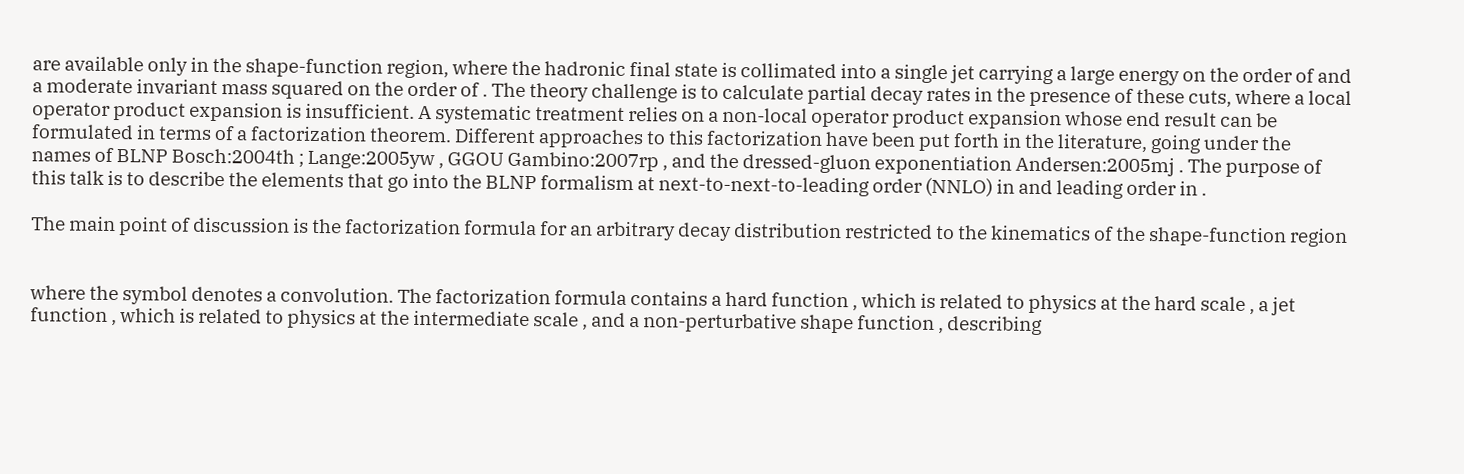are available only in the shape-function region, where the hadronic final state is collimated into a single jet carrying a large energy on the order of and a moderate invariant mass squared on the order of . The theory challenge is to calculate partial decay rates in the presence of these cuts, where a local operator product expansion is insufficient. A systematic treatment relies on a non-local operator product expansion whose end result can be formulated in terms of a factorization theorem. Different approaches to this factorization have been put forth in the literature, going under the names of BLNP Bosch:2004th ; Lange:2005yw , GGOU Gambino:2007rp , and the dressed-gluon exponentiation Andersen:2005mj . The purpose of this talk is to describe the elements that go into the BLNP formalism at next-to-next-to-leading order (NNLO) in and leading order in .

The main point of discussion is the factorization formula for an arbitrary decay distribution restricted to the kinematics of the shape-function region


where the symbol denotes a convolution. The factorization formula contains a hard function , which is related to physics at the hard scale , a jet function , which is related to physics at the intermediate scale , and a non-perturbative shape function , describing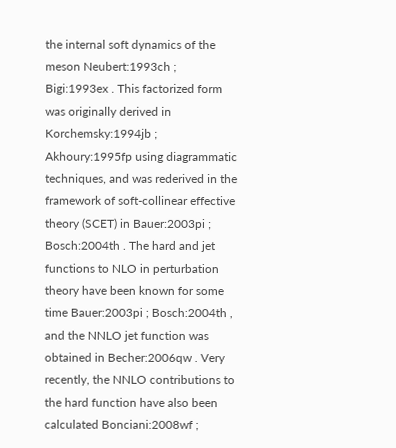the internal soft dynamics of the meson Neubert:1993ch ; Bigi:1993ex . This factorized form was originally derived in Korchemsky:1994jb ; Akhoury:1995fp using diagrammatic techniques, and was rederived in the framework of soft-collinear effective theory (SCET) in Bauer:2003pi ; Bosch:2004th . The hard and jet functions to NLO in perturbation theory have been known for some time Bauer:2003pi ; Bosch:2004th , and the NNLO jet function was obtained in Becher:2006qw . Very recently, the NNLO contributions to the hard function have also been calculated Bonciani:2008wf ;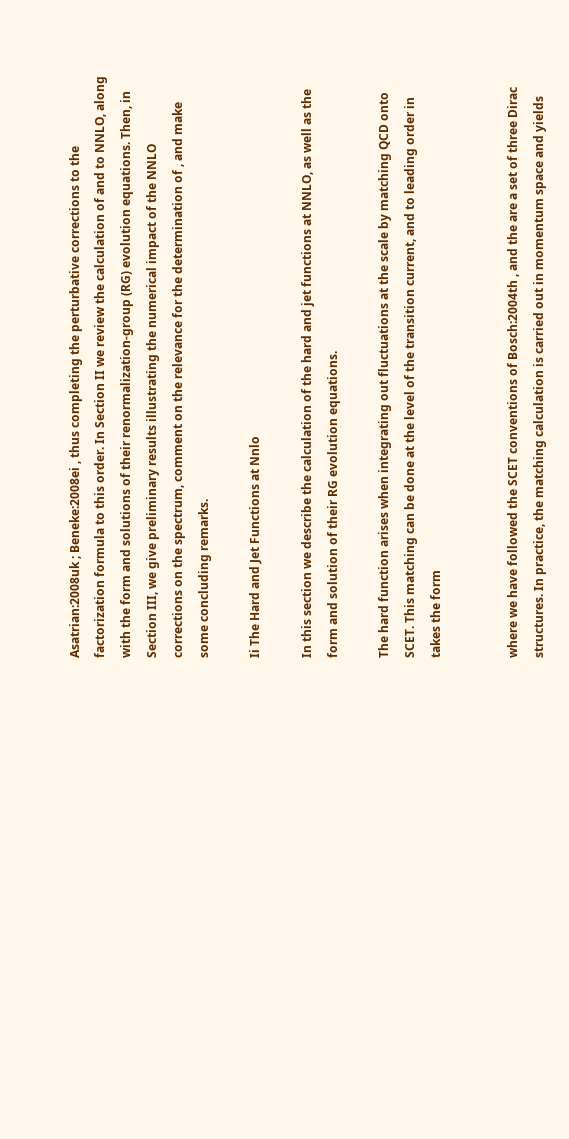Asatrian:2008uk ; Beneke:2008ei , thus completing the perturbative corrections to the factorization formula to this order. In Section II we review the calculation of and to NNLO, along with the form and solutions of their renormalization-group (RG) evolution equations. Then, in Section III, we give preliminary results illustrating the numerical impact of the NNLO corrections on the spectrum, comment on the relevance for the determination of , and make some concluding remarks.

Ii The Hard and Jet Functions at Nnlo

In this section we describe the calculation of the hard and jet functions at NNLO, as well as the form and solution of their RG evolution equations.

The hard function arises when integrating out fluctuations at the scale by matching QCD onto SCET. This matching can be done at the level of the transition current, and to leading order in takes the form


where we have followed the SCET conventions of Bosch:2004th , and the are a set of three Dirac structures. In practice, the matching calculation is carried out in momentum space and yields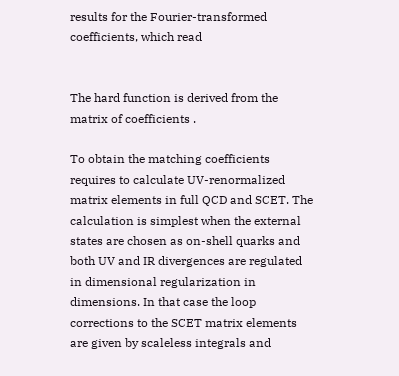results for the Fourier-transformed coefficients, which read


The hard function is derived from the matrix of coefficients .

To obtain the matching coefficients requires to calculate UV-renormalized matrix elements in full QCD and SCET. The calculation is simplest when the external states are chosen as on-shell quarks and both UV and IR divergences are regulated in dimensional regularization in dimensions. In that case the loop corrections to the SCET matrix elements are given by scaleless integrals and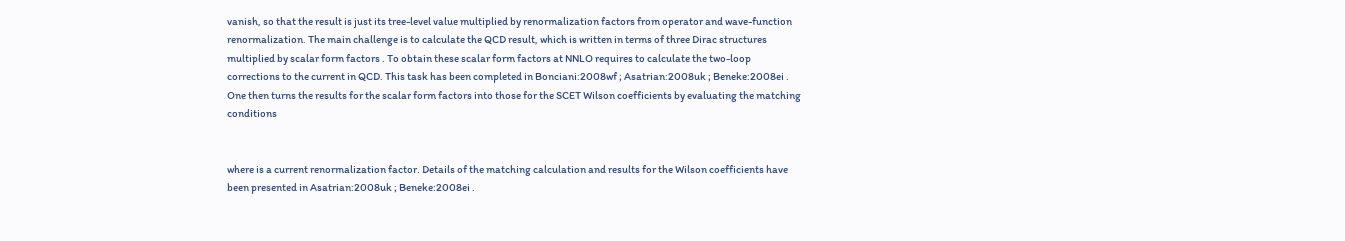vanish, so that the result is just its tree-level value multiplied by renormalization factors from operator and wave-function renormalization. The main challenge is to calculate the QCD result, which is written in terms of three Dirac structures multiplied by scalar form factors . To obtain these scalar form factors at NNLO requires to calculate the two-loop corrections to the current in QCD. This task has been completed in Bonciani:2008wf ; Asatrian:2008uk ; Beneke:2008ei . One then turns the results for the scalar form factors into those for the SCET Wilson coefficients by evaluating the matching conditions


where is a current renormalization factor. Details of the matching calculation and results for the Wilson coefficients have been presented in Asatrian:2008uk ; Beneke:2008ei .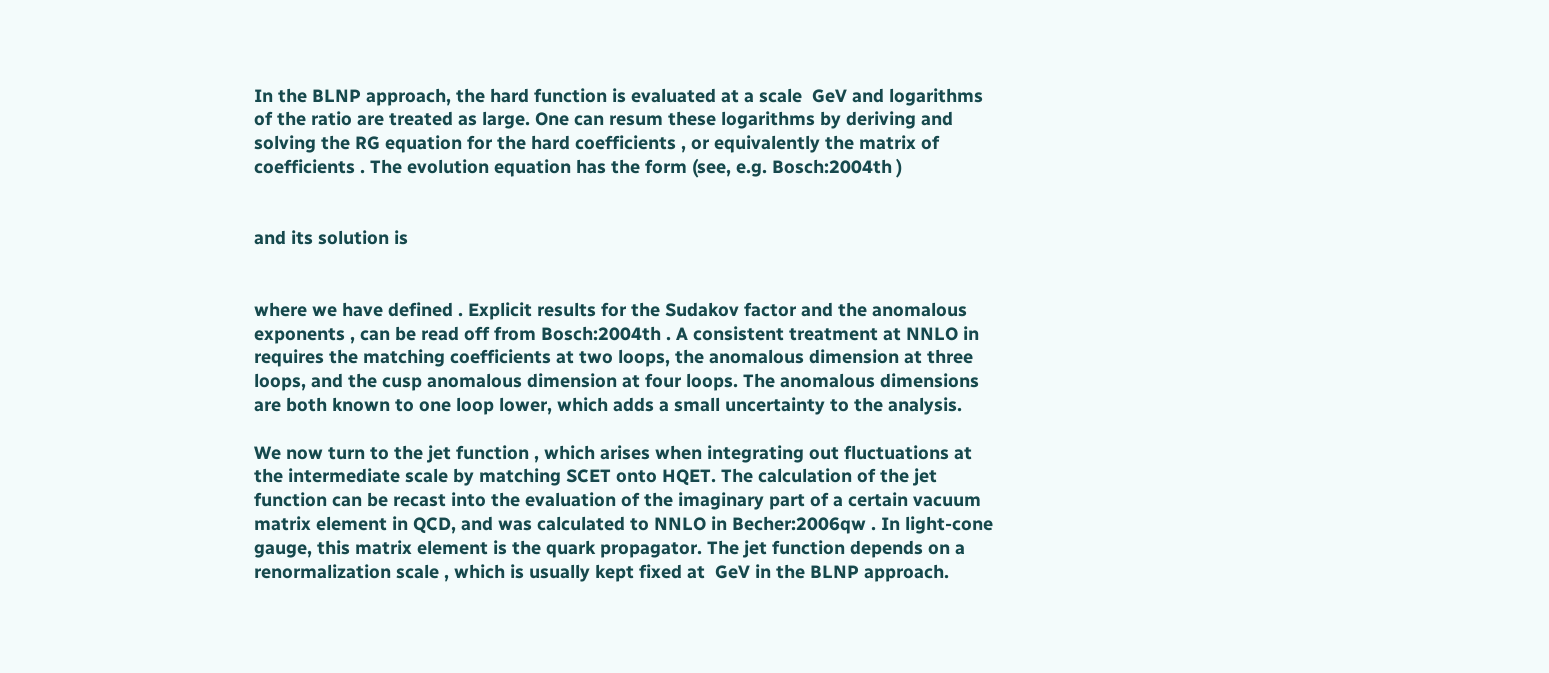In the BLNP approach, the hard function is evaluated at a scale  GeV and logarithms of the ratio are treated as large. One can resum these logarithms by deriving and solving the RG equation for the hard coefficients , or equivalently the matrix of coefficients . The evolution equation has the form (see, e.g. Bosch:2004th )


and its solution is


where we have defined . Explicit results for the Sudakov factor and the anomalous exponents , can be read off from Bosch:2004th . A consistent treatment at NNLO in requires the matching coefficients at two loops, the anomalous dimension at three loops, and the cusp anomalous dimension at four loops. The anomalous dimensions are both known to one loop lower, which adds a small uncertainty to the analysis.

We now turn to the jet function , which arises when integrating out fluctuations at the intermediate scale by matching SCET onto HQET. The calculation of the jet function can be recast into the evaluation of the imaginary part of a certain vacuum matrix element in QCD, and was calculated to NNLO in Becher:2006qw . In light-cone gauge, this matrix element is the quark propagator. The jet function depends on a renormalization scale , which is usually kept fixed at  GeV in the BLNP approach.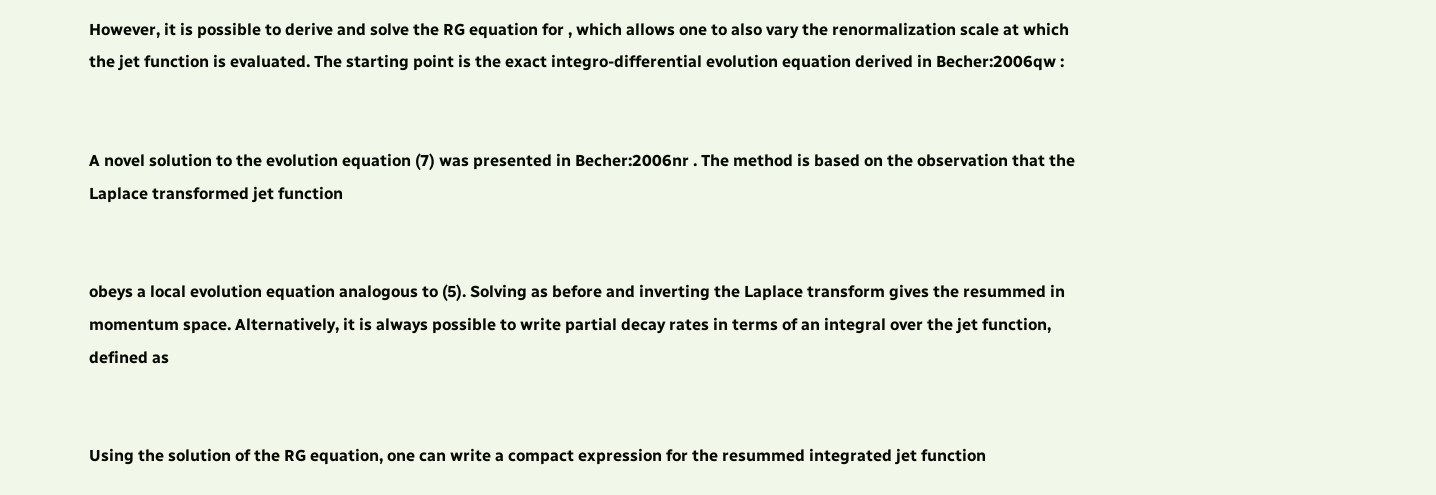However, it is possible to derive and solve the RG equation for , which allows one to also vary the renormalization scale at which the jet function is evaluated. The starting point is the exact integro-differential evolution equation derived in Becher:2006qw :


A novel solution to the evolution equation (7) was presented in Becher:2006nr . The method is based on the observation that the Laplace transformed jet function


obeys a local evolution equation analogous to (5). Solving as before and inverting the Laplace transform gives the resummed in momentum space. Alternatively, it is always possible to write partial decay rates in terms of an integral over the jet function, defined as


Using the solution of the RG equation, one can write a compact expression for the resummed integrated jet function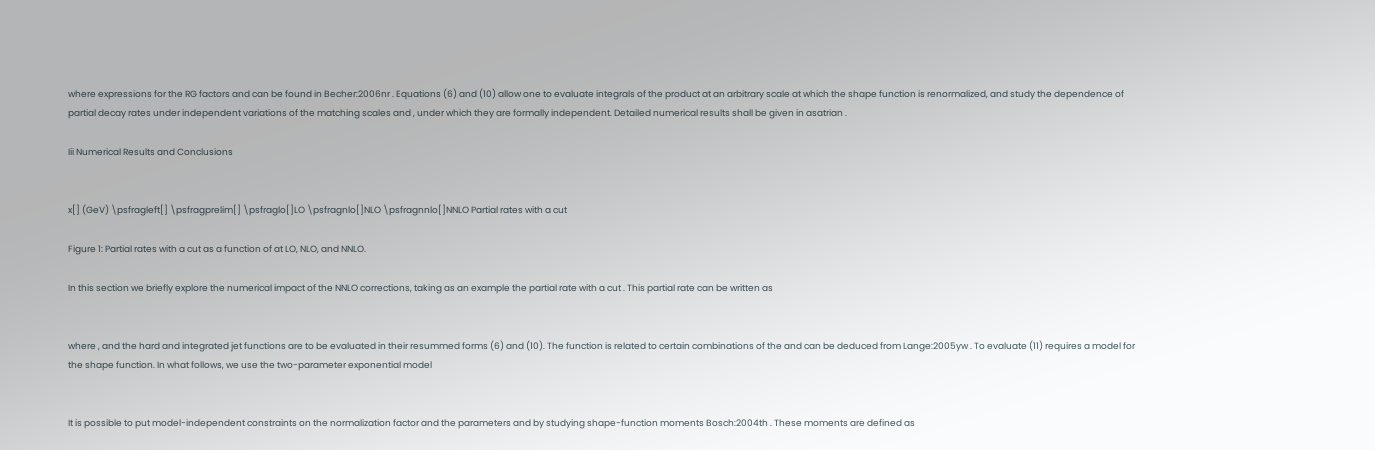where expressions for the RG factors and can be found in Becher:2006nr . Equations (6) and (10) allow one to evaluate integrals of the product at an arbitrary scale at which the shape function is renormalized, and study the dependence of partial decay rates under independent variations of the matching scales and , under which they are formally independent. Detailed numerical results shall be given in asatrian .

Iii Numerical Results and Conclusions


x[] (GeV) \psfragleft[] \psfragprelim[] \psfraglo[]LO \psfragnlo[]NLO \psfragnnlo[]NNLO Partial rates with a cut

Figure 1: Partial rates with a cut as a function of at LO, NLO, and NNLO.

In this section we briefly explore the numerical impact of the NNLO corrections, taking as an example the partial rate with a cut . This partial rate can be written as


where , and the hard and integrated jet functions are to be evaluated in their resummed forms (6) and (10). The function is related to certain combinations of the and can be deduced from Lange:2005yw . To evaluate (11) requires a model for the shape function. In what follows, we use the two-parameter exponential model


It is possible to put model-independent constraints on the normalization factor and the parameters and by studying shape-function moments Bosch:2004th . These moments are defined as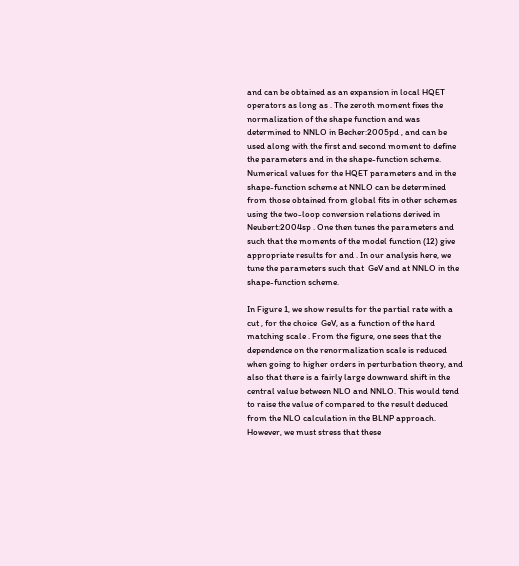and can be obtained as an expansion in local HQET operators as long as . The zeroth moment fixes the normalization of the shape function and was determined to NNLO in Becher:2005pd , and can be used along with the first and second moment to define the parameters and in the shape-function scheme. Numerical values for the HQET parameters and in the shape-function scheme at NNLO can be determined from those obtained from global fits in other schemes using the two-loop conversion relations derived in Neubert:2004sp . One then tunes the parameters and such that the moments of the model function (12) give appropriate results for and . In our analysis here, we tune the parameters such that  GeV and at NNLO in the shape-function scheme.

In Figure 1, we show results for the partial rate with a cut , for the choice  GeV, as a function of the hard matching scale . From the figure, one sees that the dependence on the renormalization scale is reduced when going to higher orders in perturbation theory, and also that there is a fairly large downward shift in the central value between NLO and NNLO. This would tend to raise the value of compared to the result deduced from the NLO calculation in the BLNP approach. However, we must stress that these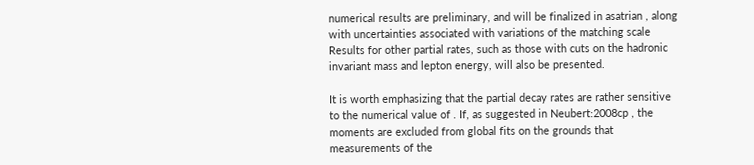numerical results are preliminary, and will be finalized in asatrian , along with uncertainties associated with variations of the matching scale Results for other partial rates, such as those with cuts on the hadronic invariant mass and lepton energy, will also be presented.

It is worth emphasizing that the partial decay rates are rather sensitive to the numerical value of . If, as suggested in Neubert:2008cp , the moments are excluded from global fits on the grounds that measurements of the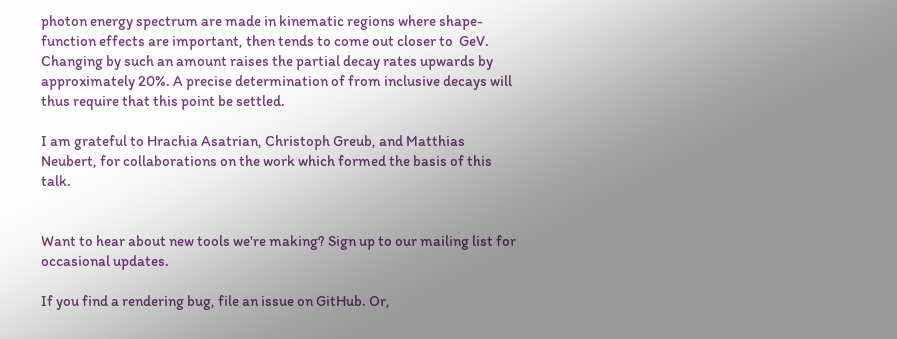photon energy spectrum are made in kinematic regions where shape-function effects are important, then tends to come out closer to  GeV. Changing by such an amount raises the partial decay rates upwards by approximately 20%. A precise determination of from inclusive decays will thus require that this point be settled.

I am grateful to Hrachia Asatrian, Christoph Greub, and Matthias Neubert, for collaborations on the work which formed the basis of this talk.


Want to hear about new tools we're making? Sign up to our mailing list for occasional updates.

If you find a rendering bug, file an issue on GitHub. Or,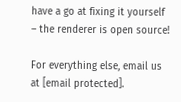have a go at fixing it yourself – the renderer is open source!

For everything else, email us at [email protected].